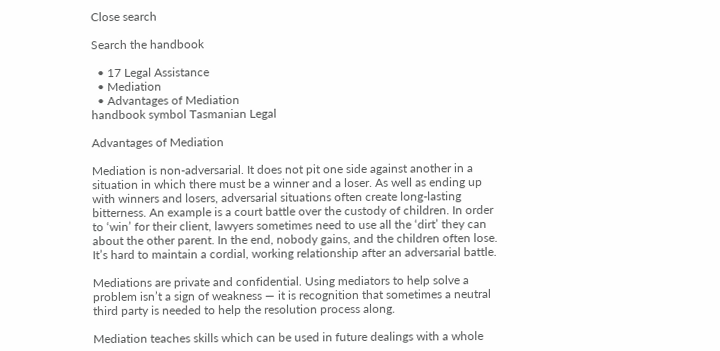Close search

Search the handbook

  • 17 Legal Assistance
  • Mediation
  • Advantages of Mediation
handbook symbol Tasmanian Legal

Advantages of Mediation

Mediation is non-adversarial. It does not pit one side against another in a situation in which there must be a winner and a loser. As well as ending up with winners and losers, adversarial situations often create long-lasting bitterness. An example is a court battle over the custody of children. In order to ‘win’ for their client, lawyers sometimes need to use all the ‘dirt’ they can about the other parent. In the end, nobody gains, and the children often lose. It’s hard to maintain a cordial, working relationship after an adversarial battle.

Mediations are private and confidential. Using mediators to help solve a problem isn’t a sign of weakness — it is recognition that sometimes a neutral third party is needed to help the resolution process along.

Mediation teaches skills which can be used in future dealings with a whole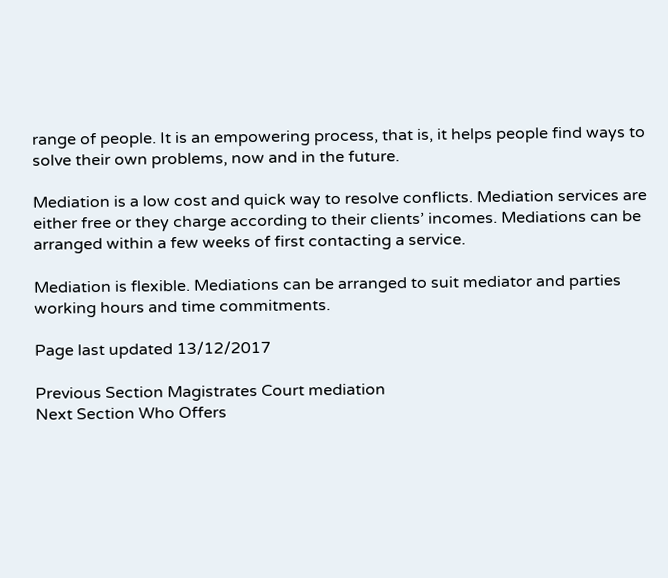range of people. It is an empowering process, that is, it helps people find ways to solve their own problems, now and in the future.

Mediation is a low cost and quick way to resolve conflicts. Mediation services are either free or they charge according to their clients’ incomes. Mediations can be arranged within a few weeks of first contacting a service.

Mediation is flexible. Mediations can be arranged to suit mediator and parties working hours and time commitments.

Page last updated 13/12/2017

Previous Section Magistrates Court mediation
Next Section Who Offers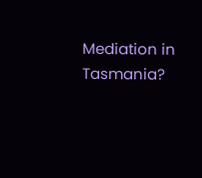Mediation in Tasmania?